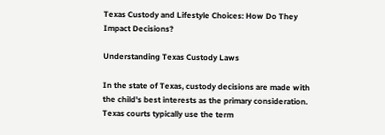Texas Custody and Lifestyle Choices: How Do They Impact Decisions?

Understanding Texas Custody Laws

In the state of Texas, custody decisions are made with the child's best interests as the primary consideration. Texas courts typically use the term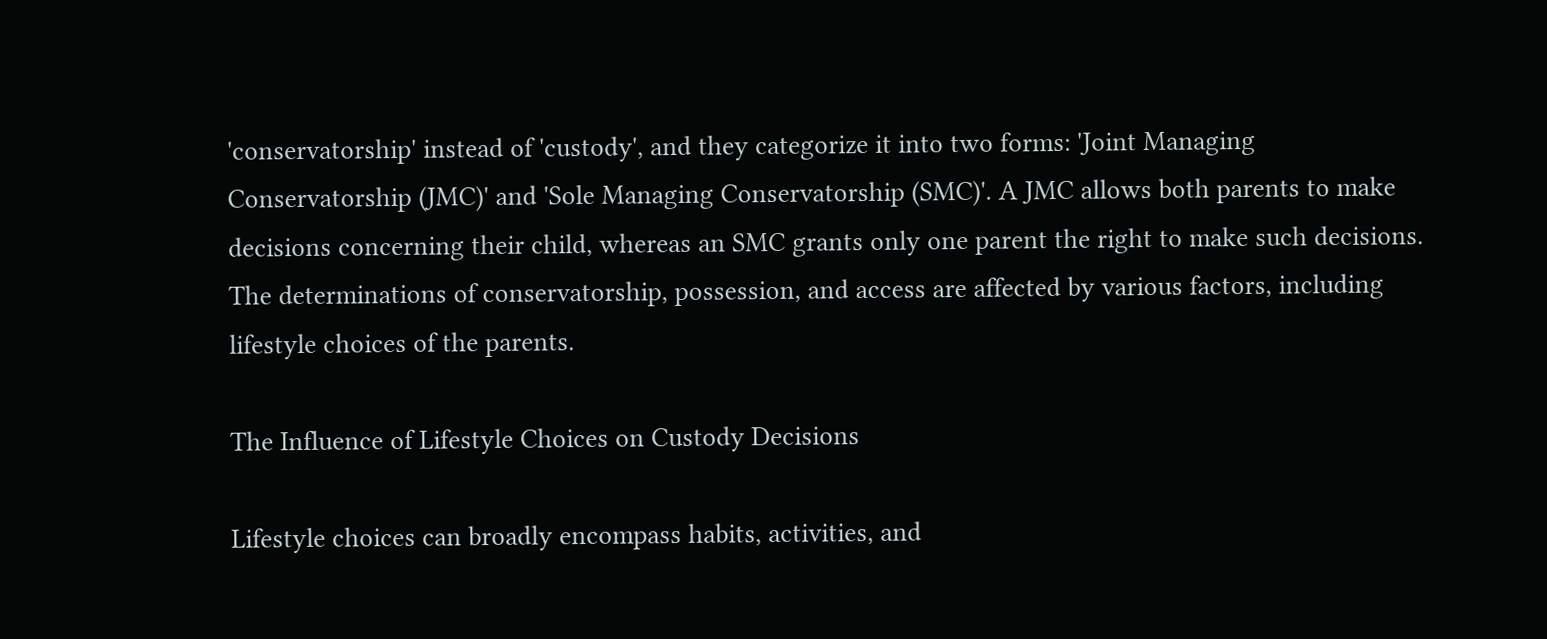'conservatorship' instead of 'custody', and they categorize it into two forms: 'Joint Managing Conservatorship (JMC)' and 'Sole Managing Conservatorship (SMC)'. A JMC allows both parents to make decisions concerning their child, whereas an SMC grants only one parent the right to make such decisions. The determinations of conservatorship, possession, and access are affected by various factors, including lifestyle choices of the parents.

The Influence of Lifestyle Choices on Custody Decisions

Lifestyle choices can broadly encompass habits, activities, and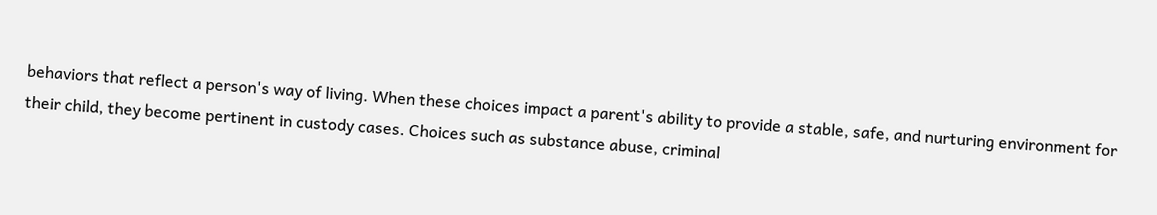behaviors that reflect a person's way of living. When these choices impact a parent's ability to provide a stable, safe, and nurturing environment for their child, they become pertinent in custody cases. Choices such as substance abuse, criminal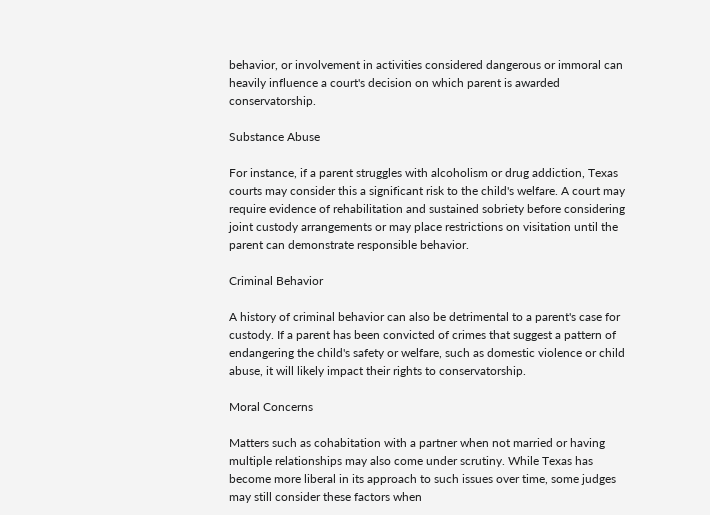behavior, or involvement in activities considered dangerous or immoral can heavily influence a court's decision on which parent is awarded conservatorship.

Substance Abuse

For instance, if a parent struggles with alcoholism or drug addiction, Texas courts may consider this a significant risk to the child's welfare. A court may require evidence of rehabilitation and sustained sobriety before considering joint custody arrangements or may place restrictions on visitation until the parent can demonstrate responsible behavior.

Criminal Behavior

A history of criminal behavior can also be detrimental to a parent's case for custody. If a parent has been convicted of crimes that suggest a pattern of endangering the child's safety or welfare, such as domestic violence or child abuse, it will likely impact their rights to conservatorship.

Moral Concerns

Matters such as cohabitation with a partner when not married or having multiple relationships may also come under scrutiny. While Texas has become more liberal in its approach to such issues over time, some judges may still consider these factors when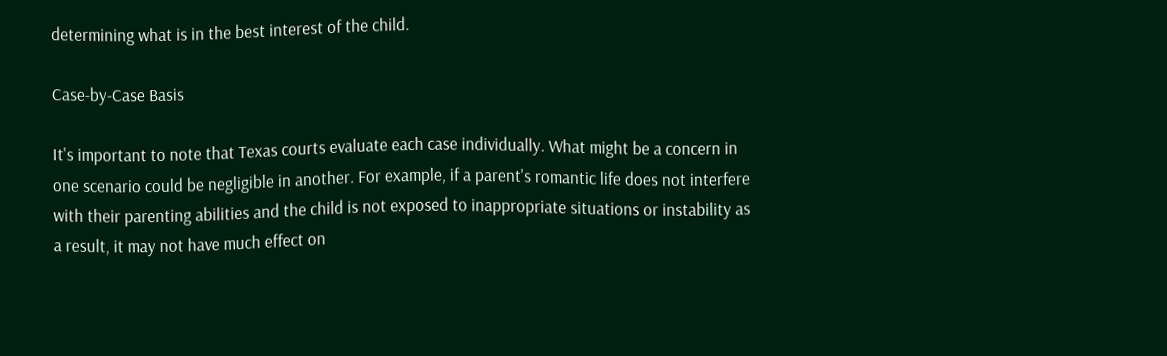determining what is in the best interest of the child.

Case-by-Case Basis

It's important to note that Texas courts evaluate each case individually. What might be a concern in one scenario could be negligible in another. For example, if a parent's romantic life does not interfere with their parenting abilities and the child is not exposed to inappropriate situations or instability as a result, it may not have much effect on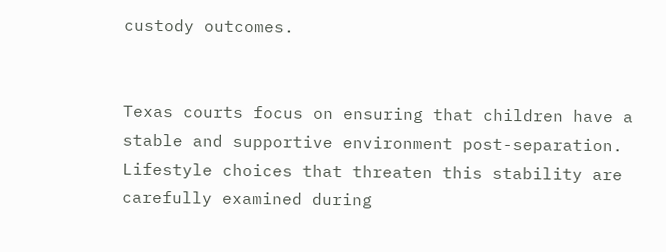custody outcomes.


Texas courts focus on ensuring that children have a stable and supportive environment post-separation. Lifestyle choices that threaten this stability are carefully examined during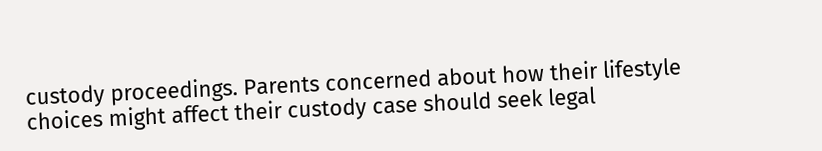custody proceedings. Parents concerned about how their lifestyle choices might affect their custody case should seek legal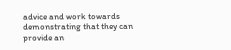advice and work towards demonstrating that they can provide an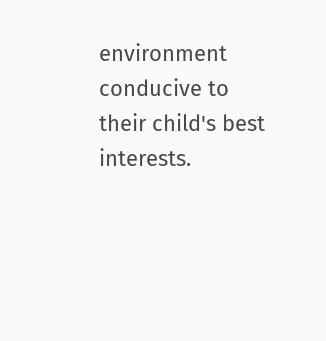environment conducive to their child's best interests.